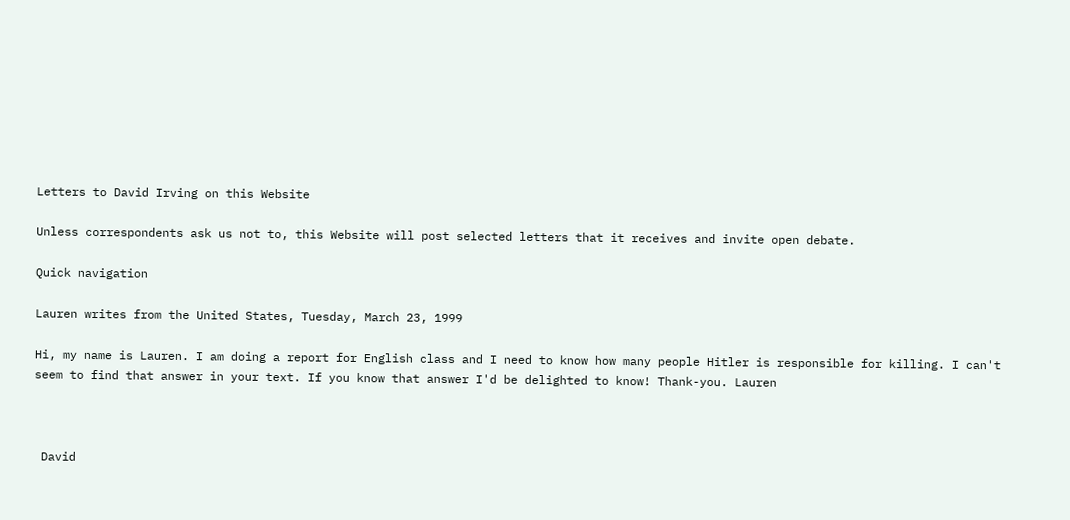Letters to David Irving on this Website

Unless correspondents ask us not to, this Website will post selected letters that it receives and invite open debate.

Quick navigation

Lauren writes from the United States, Tuesday, March 23, 1999

Hi, my name is Lauren. I am doing a report for English class and I need to know how many people Hitler is responsible for killing. I can't seem to find that answer in your text. If you know that answer I'd be delighted to know! Thank-you. Lauren



 David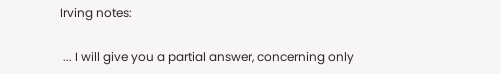Irving notes:

 ... I will give you a partial answer, concerning only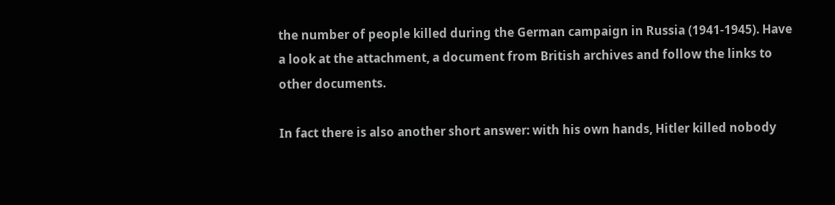the number of people killed during the German campaign in Russia (1941-1945). Have a look at the attachment, a document from British archives and follow the links to other documents.

In fact there is also another short answer: with his own hands, Hitler killed nobody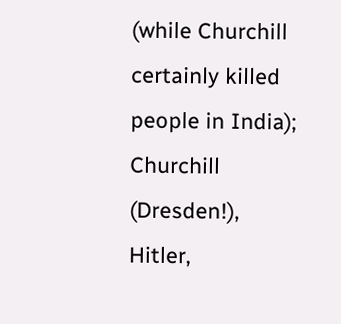(while Churchill certainly killed people in India); Churchill (Dresden!), Hitler,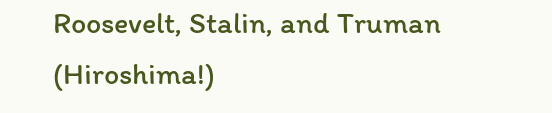Roosevelt, Stalin, and Truman (Hiroshima!)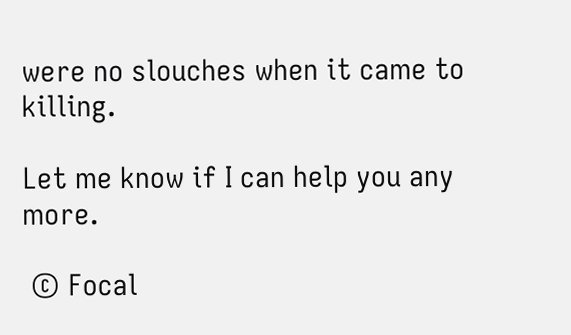were no slouches when it came to killing.

Let me know if I can help you any more.

 © Focal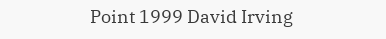Point 1999 David Irving